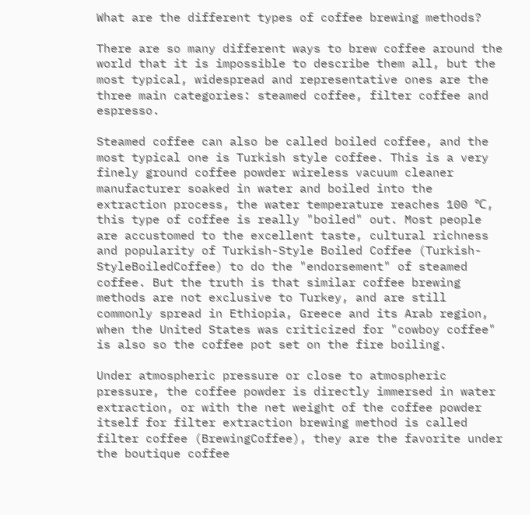What are the different types of coffee brewing methods?

There are so many different ways to brew coffee around the world that it is impossible to describe them all, but the most typical, widespread and representative ones are the three main categories: steamed coffee, filter coffee and espresso.

Steamed coffee can also be called boiled coffee, and the most typical one is Turkish style coffee. This is a very finely ground coffee powder wireless vacuum cleaner manufacturer soaked in water and boiled into the extraction process, the water temperature reaches 100 ℃, this type of coffee is really "boiled" out. Most people are accustomed to the excellent taste, cultural richness and popularity of Turkish-Style Boiled Coffee (Turkish-StyleBoiledCoffee) to do the "endorsement" of steamed coffee. But the truth is that similar coffee brewing methods are not exclusive to Turkey, and are still commonly spread in Ethiopia, Greece and its Arab region, when the United States was criticized for "cowboy coffee" is also so the coffee pot set on the fire boiling.

Under atmospheric pressure or close to atmospheric pressure, the coffee powder is directly immersed in water extraction, or with the net weight of the coffee powder itself for filter extraction brewing method is called filter coffee (BrewingCoffee), they are the favorite under the boutique coffee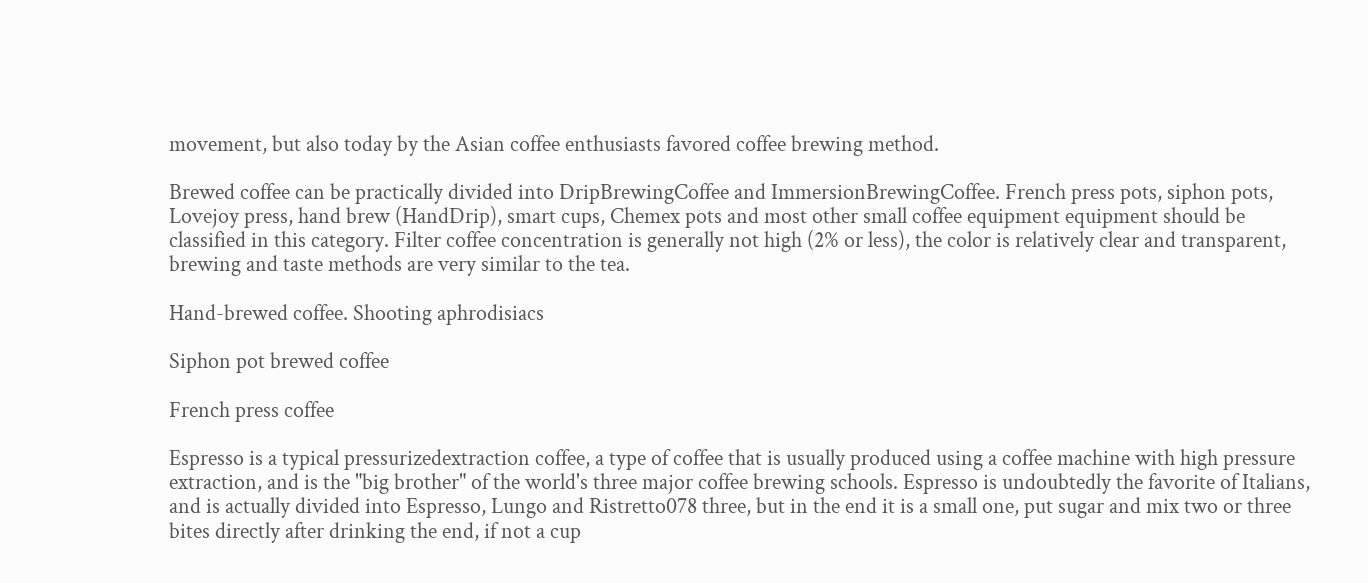movement, but also today by the Asian coffee enthusiasts favored coffee brewing method.

Brewed coffee can be practically divided into DripBrewingCoffee and ImmersionBrewingCoffee. French press pots, siphon pots, Lovejoy press, hand brew (HandDrip), smart cups, Chemex pots and most other small coffee equipment equipment should be classified in this category. Filter coffee concentration is generally not high (2% or less), the color is relatively clear and transparent, brewing and taste methods are very similar to the tea.

Hand-brewed coffee. Shooting aphrodisiacs

Siphon pot brewed coffee

French press coffee

Espresso is a typical pressurizedextraction coffee, a type of coffee that is usually produced using a coffee machine with high pressure extraction, and is the "big brother" of the world's three major coffee brewing schools. Espresso is undoubtedly the favorite of Italians, and is actually divided into Espresso, Lungo and Ristretto078 three, but in the end it is a small one, put sugar and mix two or three bites directly after drinking the end, if not a cup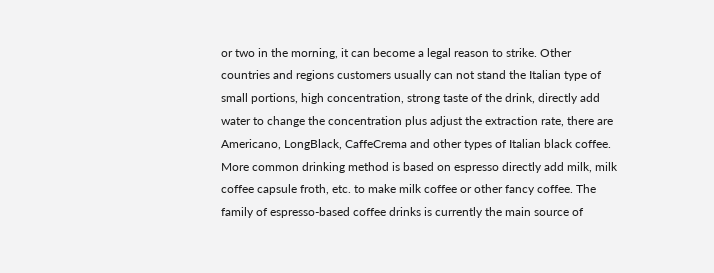or two in the morning, it can become a legal reason to strike. Other countries and regions customers usually can not stand the Italian type of small portions, high concentration, strong taste of the drink, directly add water to change the concentration plus adjust the extraction rate, there are Americano, LongBlack, CaffeCrema and other types of Italian black coffee. More common drinking method is based on espresso directly add milk, milk coffee capsule froth, etc. to make milk coffee or other fancy coffee. The family of espresso-based coffee drinks is currently the main source of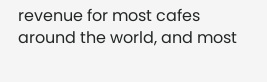revenue for most cafes around the world, and most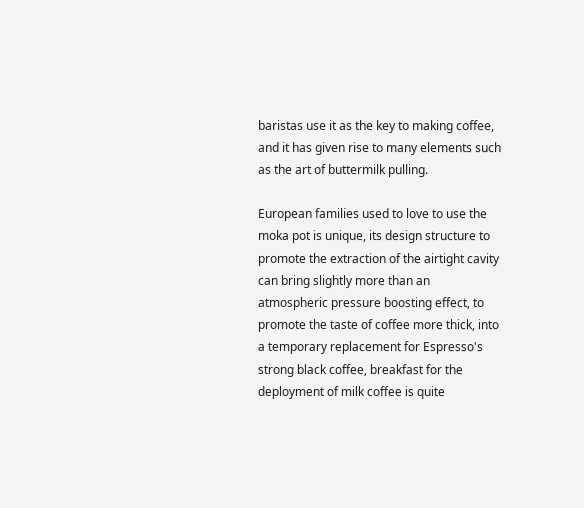baristas use it as the key to making coffee, and it has given rise to many elements such as the art of buttermilk pulling.

European families used to love to use the moka pot is unique, its design structure to promote the extraction of the airtight cavity can bring slightly more than an atmospheric pressure boosting effect, to promote the taste of coffee more thick, into a temporary replacement for Espresso's strong black coffee, breakfast for the deployment of milk coffee is quite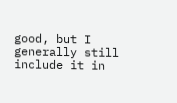good, but I generally still include it in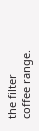the filter coffee range.